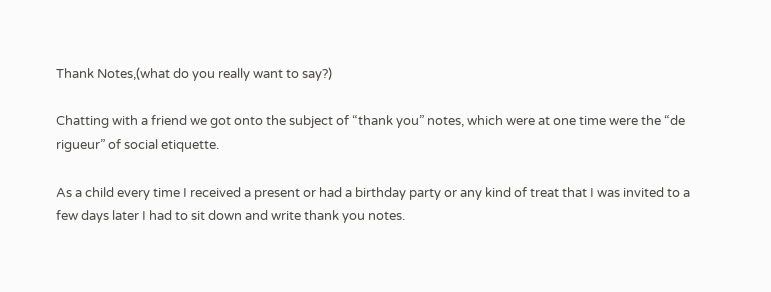Thank Notes,(what do you really want to say?)

Chatting with a friend we got onto the subject of “thank you” notes, which were at one time were the “de rigueur” of social etiquette.

As a child every time I received a present or had a birthday party or any kind of treat that I was invited to a few days later I had to sit down and write thank you notes.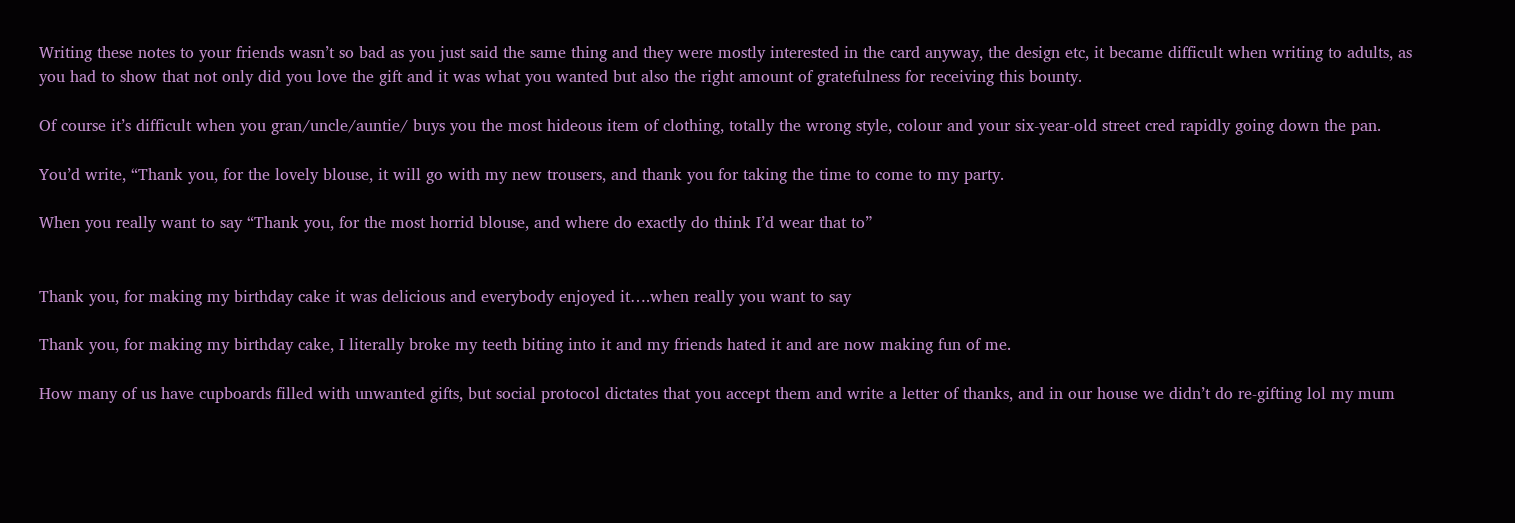Writing these notes to your friends wasn’t so bad as you just said the same thing and they were mostly interested in the card anyway, the design etc, it became difficult when writing to adults, as you had to show that not only did you love the gift and it was what you wanted but also the right amount of gratefulness for receiving this bounty.

Of course it’s difficult when you gran/uncle/auntie/ buys you the most hideous item of clothing, totally the wrong style, colour and your six-year-old street cred rapidly going down the pan.

You’d write, “Thank you, for the lovely blouse, it will go with my new trousers, and thank you for taking the time to come to my party.

When you really want to say “Thank you, for the most horrid blouse, and where do exactly do think I’d wear that to”


Thank you, for making my birthday cake it was delicious and everybody enjoyed it….when really you want to say

Thank you, for making my birthday cake, I literally broke my teeth biting into it and my friends hated it and are now making fun of me.

How many of us have cupboards filled with unwanted gifts, but social protocol dictates that you accept them and write a letter of thanks, and in our house we didn’t do re-gifting lol my mum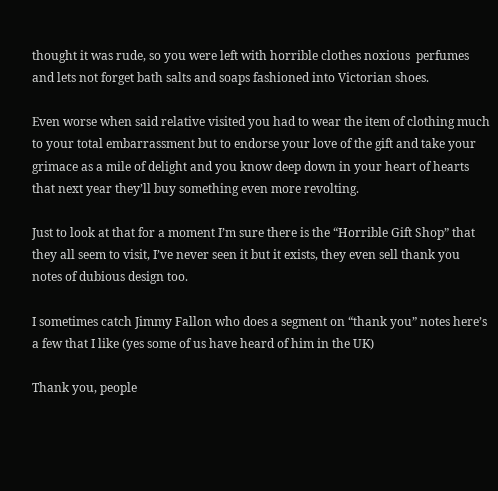thought it was rude, so you were left with horrible clothes noxious  perfumes and lets not forget bath salts and soaps fashioned into Victorian shoes.

Even worse when said relative visited you had to wear the item of clothing much to your total embarrassment but to endorse your love of the gift and take your grimace as a mile of delight and you know deep down in your heart of hearts that next year they’ll buy something even more revolting.

Just to look at that for a moment I’m sure there is the “Horrible Gift Shop” that they all seem to visit, I’ve never seen it but it exists, they even sell thank you notes of dubious design too.

I sometimes catch Jimmy Fallon who does a segment on “thank you” notes here’s a few that I like (yes some of us have heard of him in the UK)

Thank you, people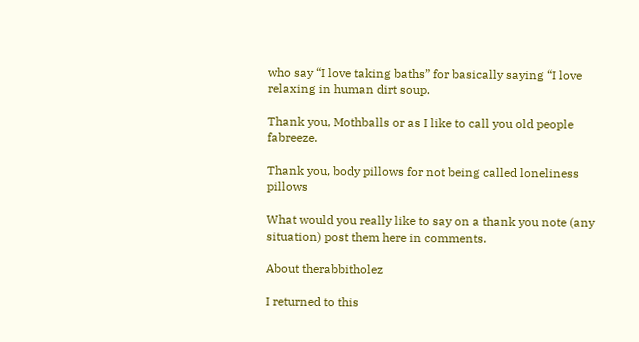who say “I love taking baths” for basically saying “I love relaxing in human dirt soup.

Thank you, Mothballs or as I like to call you old people fabreeze.

Thank you, body pillows for not being called loneliness pillows

What would you really like to say on a thank you note (any situation) post them here in comments.

About therabbitholez

I returned to this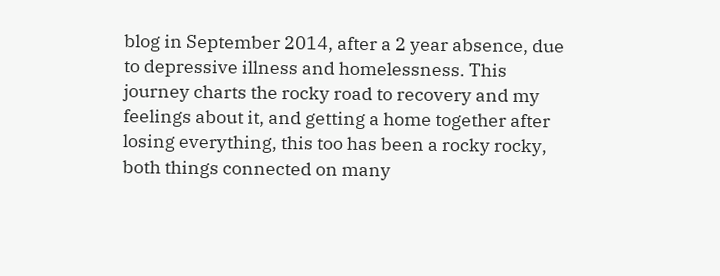blog in September 2014, after a 2 year absence, due to depressive illness and homelessness. This journey charts the rocky road to recovery and my feelings about it, and getting a home together after losing everything, this too has been a rocky rocky, both things connected on many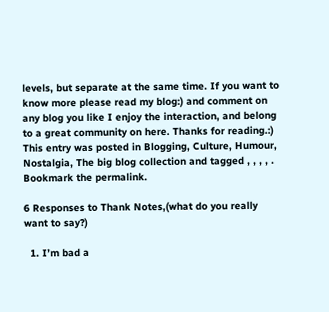levels, but separate at the same time. If you want to know more please read my blog:) and comment on any blog you like I enjoy the interaction, and belong to a great community on here. Thanks for reading.:)
This entry was posted in Blogging, Culture, Humour, Nostalgia, The big blog collection and tagged , , , , . Bookmark the permalink.

6 Responses to Thank Notes,(what do you really want to say?)

  1. I’m bad a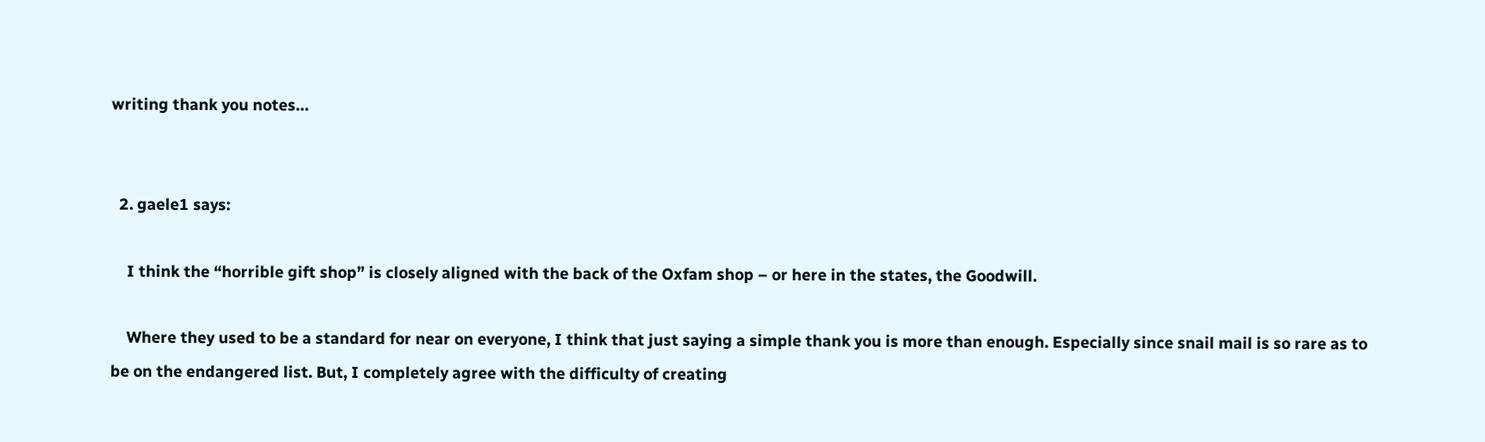writing thank you notes…


  2. gaele1 says:

    I think the “horrible gift shop” is closely aligned with the back of the Oxfam shop – or here in the states, the Goodwill.

    Where they used to be a standard for near on everyone, I think that just saying a simple thank you is more than enough. Especially since snail mail is so rare as to be on the endangered list. But, I completely agree with the difficulty of creating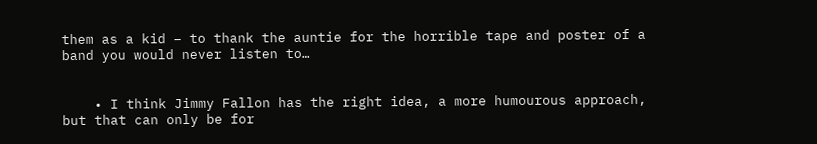them as a kid – to thank the auntie for the horrible tape and poster of a band you would never listen to…


    • I think Jimmy Fallon has the right idea, a more humourous approach, but that can only be for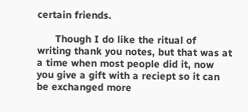certain friends.

      Though I do like the ritual of writing thank you notes, but that was at a time when most people did it, now you give a gift with a reciept so it can be exchanged more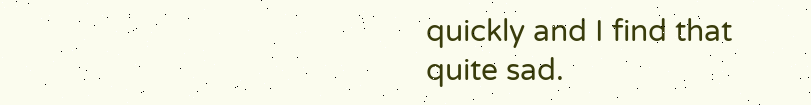quickly and I find that quite sad.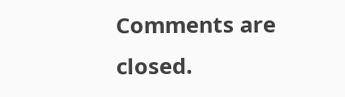Comments are closed.